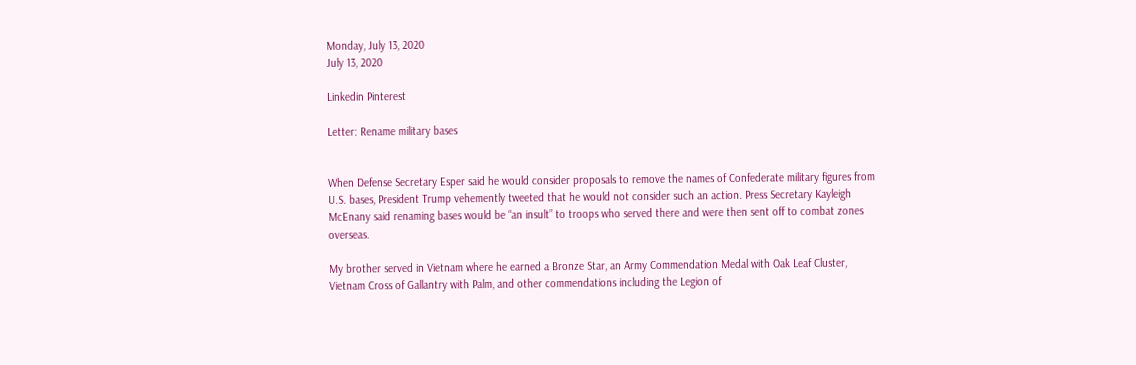Monday, July 13, 2020
July 13, 2020

Linkedin Pinterest

Letter: Rename military bases


When Defense Secretary Esper said he would consider proposals to remove the names of Confederate military figures from U.S. bases, President Trump vehemently tweeted that he would not consider such an action. Press Secretary Kayleigh McEnany said renaming bases would be “an insult” to troops who served there and were then sent off to combat zones overseas.

My brother served in Vietnam where he earned a Bronze Star, an Army Commendation Medal with Oak Leaf Cluster, Vietnam Cross of Gallantry with Palm, and other commendations including the Legion of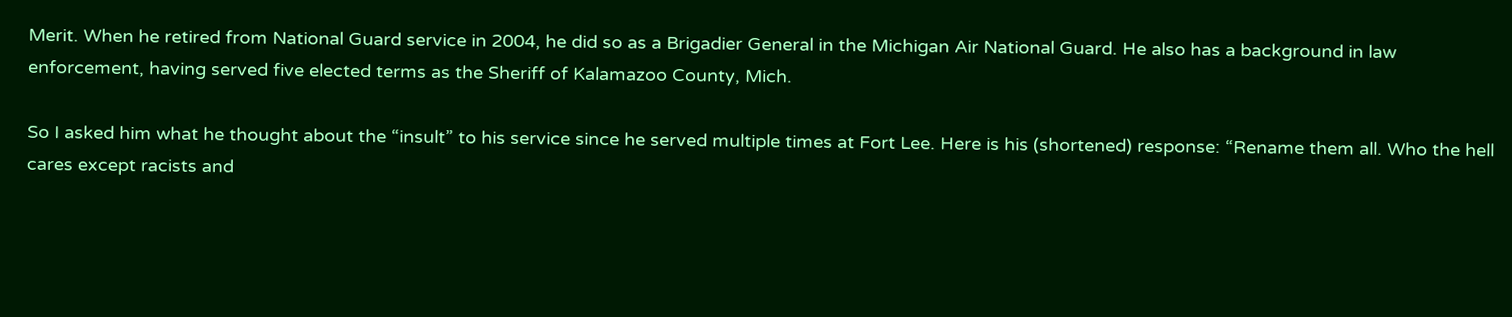Merit. When he retired from National Guard service in 2004, he did so as a Brigadier General in the Michigan Air National Guard. He also has a background in law enforcement, having served five elected terms as the Sheriff of Kalamazoo County, Mich.

So I asked him what he thought about the “insult” to his service since he served multiple times at Fort Lee. Here is his (shortened) response: “Rename them all. Who the hell cares except racists and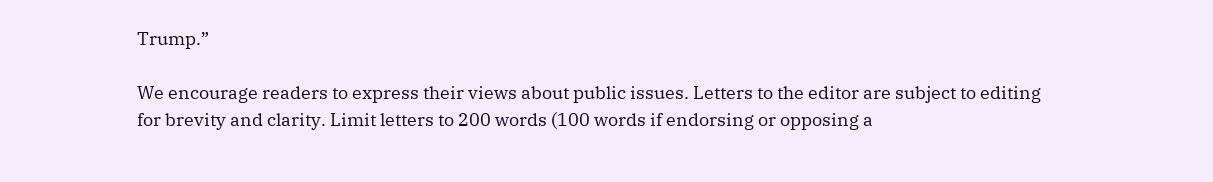Trump.”

We encourage readers to express their views about public issues. Letters to the editor are subject to editing for brevity and clarity. Limit letters to 200 words (100 words if endorsing or opposing a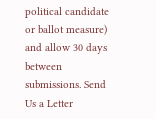political candidate or ballot measure) and allow 30 days between submissions. Send Us a Letter